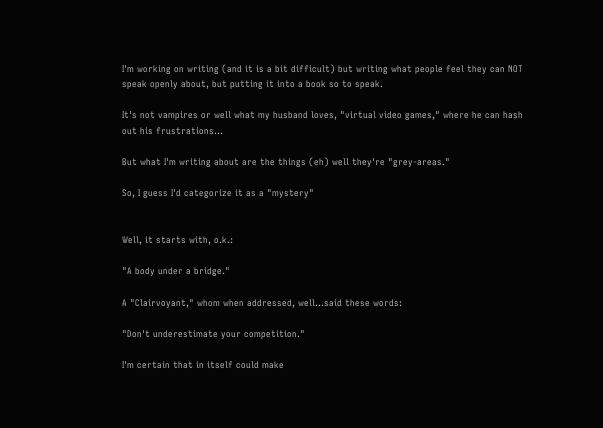I'm working on writing (and it is a bit difficult) but writing what people feel they can NOT speak openly about, but putting it into a book so to speak.

It's not vampires or well what my husband loves, "virtual video games," where he can hash out his frustrations...

But what I'm writing about are the things (eh) well they're "grey-areas."

So, I guess I'd categorize it as a "mystery"


Well, it starts with, o.k.:

"A body under a bridge."

A "Clairvoyant," whom when addressed, well...said these words:

"Don't underestimate your competition."

I'm certain that in itself could make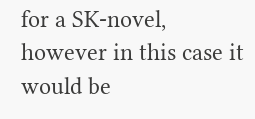for a SK-novel, however in this case it would be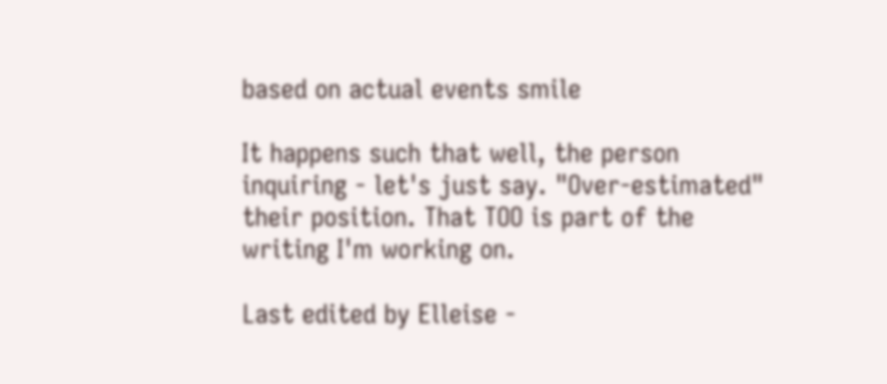based on actual events smile

It happens such that well, the person inquiring - let's just say. "Over-estimated" their position. That TOO is part of the writing I'm working on.

Last edited by Elleise -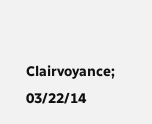Clairvoyance; 03/22/14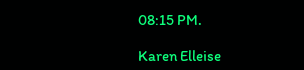08:15 PM.

Karen Elleise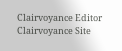Clairvoyance Editor
Clairvoyance Site